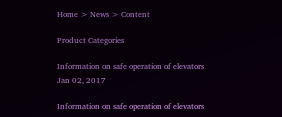Home > News > Content

Product Categories

Information on safe operation of elevators
Jan 02, 2017

Information on safe operation of elevators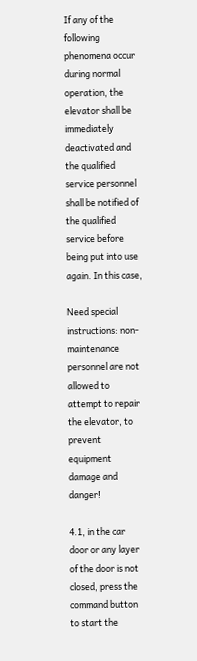If any of the following phenomena occur during normal operation, the elevator shall be immediately deactivated and the qualified service personnel shall be notified of the qualified service before being put into use again. In this case,

Need special instructions: non-maintenance personnel are not allowed to attempt to repair the elevator, to prevent equipment damage and danger!

4.1, in the car door or any layer of the door is not closed, press the command button to start the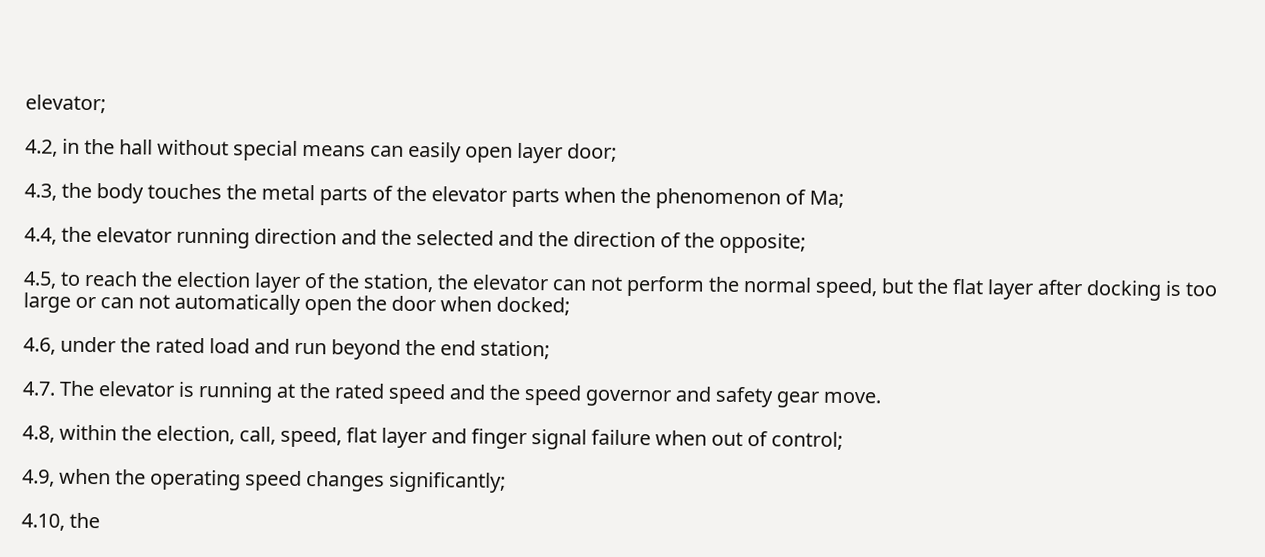elevator;

4.2, in the hall without special means can easily open layer door;

4.3, the body touches the metal parts of the elevator parts when the phenomenon of Ma;

4.4, the elevator running direction and the selected and the direction of the opposite;

4.5, to reach the election layer of the station, the elevator can not perform the normal speed, but the flat layer after docking is too large or can not automatically open the door when docked;

4.6, under the rated load and run beyond the end station;

4.7. The elevator is running at the rated speed and the speed governor and safety gear move.

4.8, within the election, call, speed, flat layer and finger signal failure when out of control;

4.9, when the operating speed changes significantly;

4.10, the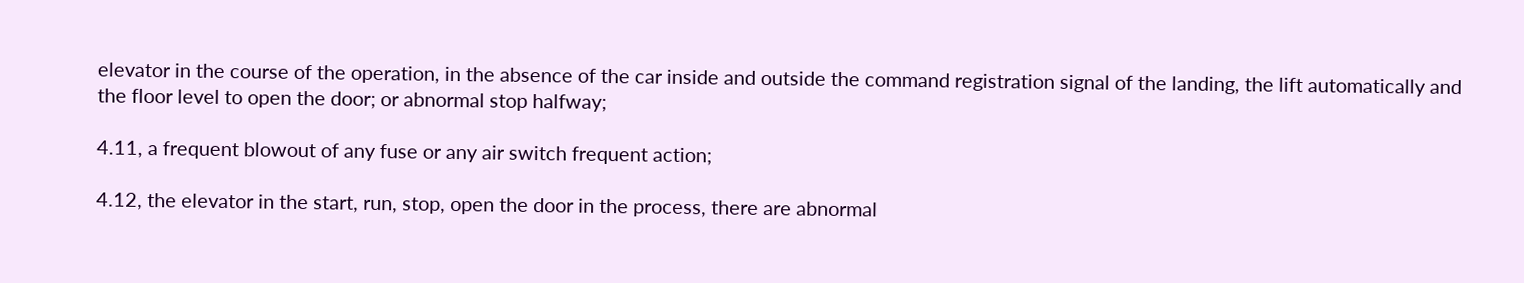elevator in the course of the operation, in the absence of the car inside and outside the command registration signal of the landing, the lift automatically and the floor level to open the door; or abnormal stop halfway;

4.11, a frequent blowout of any fuse or any air switch frequent action;

4.12, the elevator in the start, run, stop, open the door in the process, there are abnormal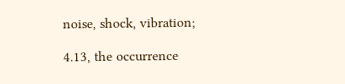noise, shock, vibration;

4.13, the occurrence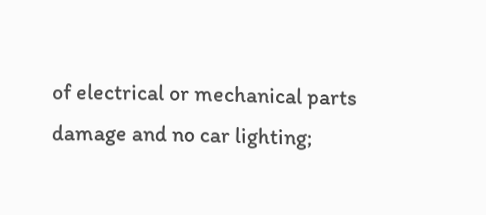of electrical or mechanical parts damage and no car lighting;